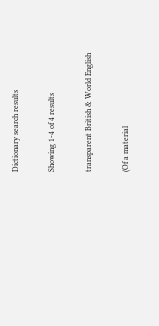Dictionary search results

Showing 1-4 of 4 results

transparent British & World English

(Of a material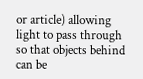or article) allowing light to pass through so that objects behind can be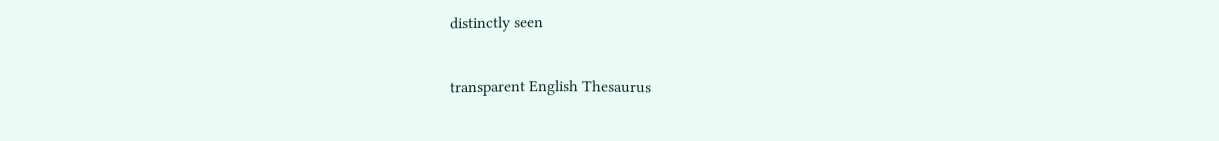distinctly seen

transparent English Thesaurus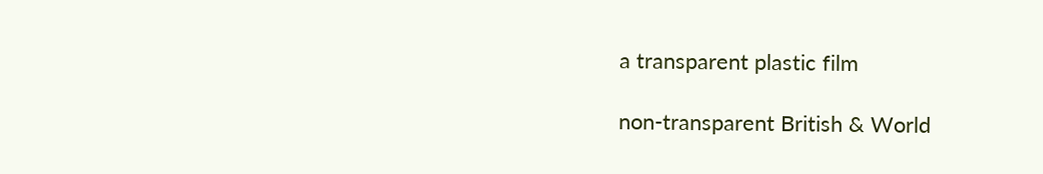a transparent plastic film

non-transparent British & World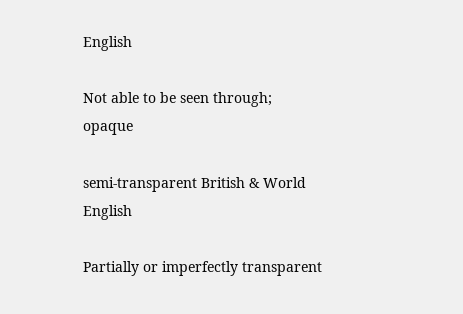English

Not able to be seen through; opaque

semi-transparent British & World English

Partially or imperfectly transparent